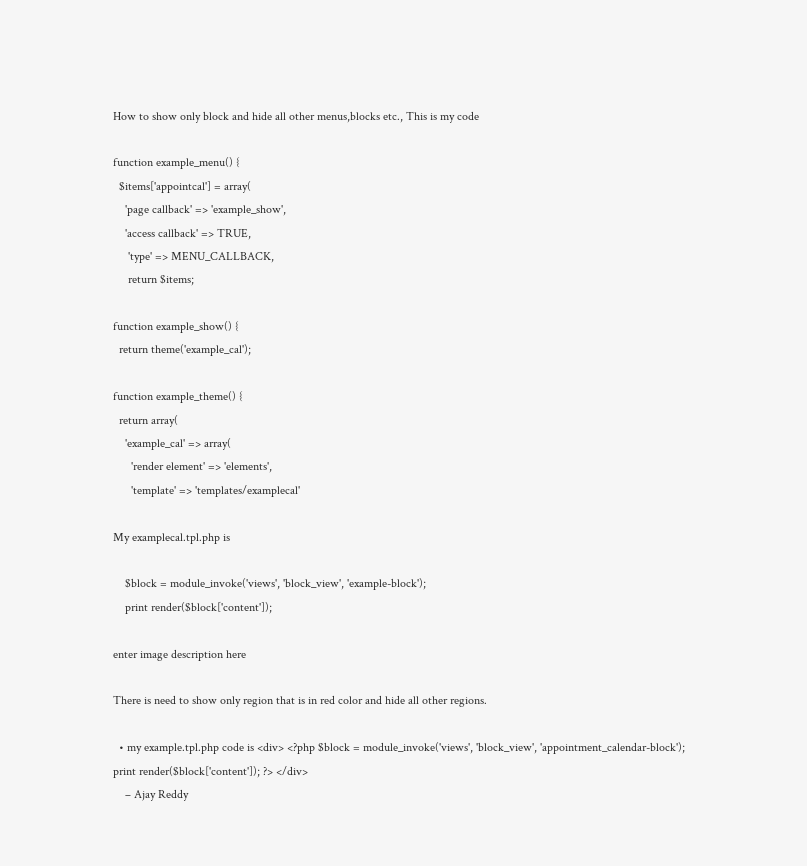How to show only block and hide all other menus,blocks etc., This is my code

function example_menu() {
  $items['appointcal'] = array(
    'page callback' => 'example_show',
    'access callback' => TRUE,
     'type' => MENU_CALLBACK,
     return $items;

function example_show() {
  return theme('example_cal');

function example_theme() {
  return array(
    'example_cal' => array(
      'render element' => 'elements',
      'template' => 'templates/examplecal'

My examplecal.tpl.php is

    $block = module_invoke('views', 'block_view', 'example-block');
    print render($block['content']);

enter image description here

There is need to show only region that is in red color and hide all other regions.

  • my example.tpl.php code is <div> <?php $block = module_invoke('views', 'block_view', 'appointment_calendar-block'); print render($block['content']); ?> </div>
    – Ajay Reddy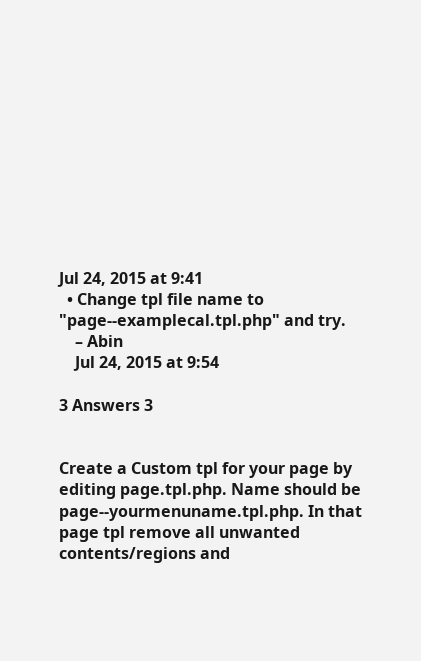Jul 24, 2015 at 9:41
  • Change tpl file name to "page--examplecal.tpl.php" and try.
    – Abin
    Jul 24, 2015 at 9:54

3 Answers 3


Create a Custom tpl for your page by editing page.tpl.php. Name should be page--yourmenuname.tpl.php. In that page tpl remove all unwanted contents/regions and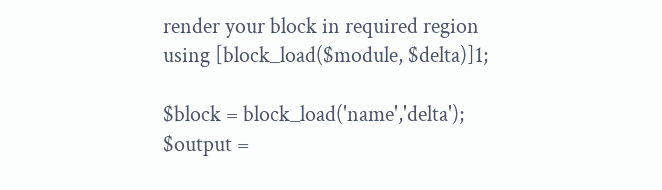render your block in required region using [block_load($module, $delta)]1;

$block = block_load('name','delta');
$output =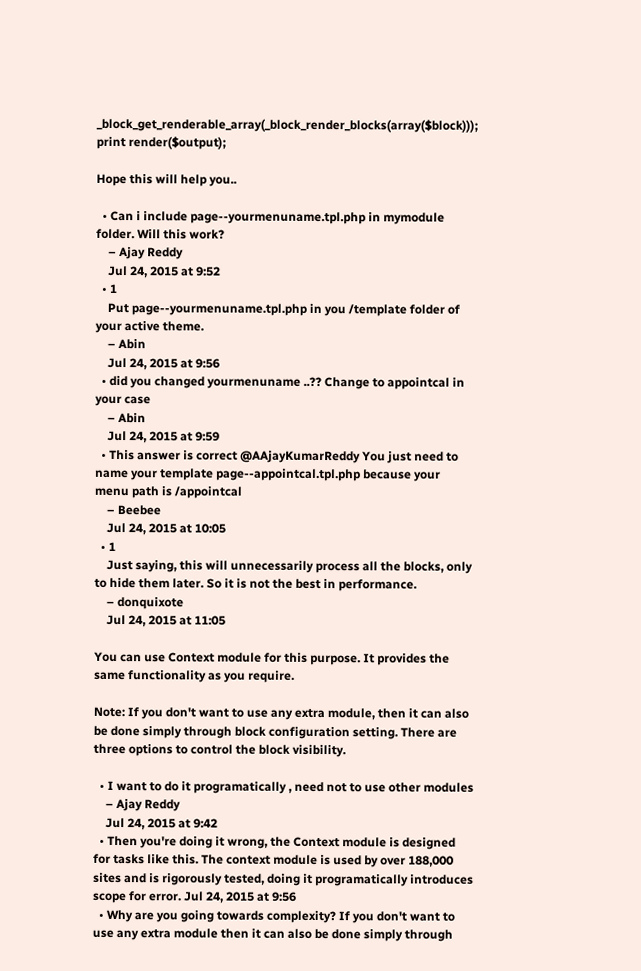_block_get_renderable_array(_block_render_blocks(array($block)));
print render($output);

Hope this will help you..

  • Can i include page--yourmenuname.tpl.php in mymodule folder. Will this work?
    – Ajay Reddy
    Jul 24, 2015 at 9:52
  • 1
    Put page--yourmenuname.tpl.php in you /template folder of your active theme.
    – Abin
    Jul 24, 2015 at 9:56
  • did you changed yourmenuname ..?? Change to appointcal in your case
    – Abin
    Jul 24, 2015 at 9:59
  • This answer is correct @AAjayKumarReddy You just need to name your template page--appointcal.tpl.php because your menu path is /appointcal
    – Beebee
    Jul 24, 2015 at 10:05
  • 1
    Just saying, this will unnecessarily process all the blocks, only to hide them later. So it is not the best in performance.
    – donquixote
    Jul 24, 2015 at 11:05

You can use Context module for this purpose. It provides the same functionality as you require.

Note: If you don't want to use any extra module, then it can also be done simply through block configuration setting. There are three options to control the block visibility.

  • I want to do it programatically , need not to use other modules
    – Ajay Reddy
    Jul 24, 2015 at 9:42
  • Then you're doing it wrong, the Context module is designed for tasks like this. The context module is used by over 188,000 sites and is rigorously tested, doing it programatically introduces scope for error. Jul 24, 2015 at 9:56
  • Why are you going towards complexity? If you don't want to use any extra module then it can also be done simply through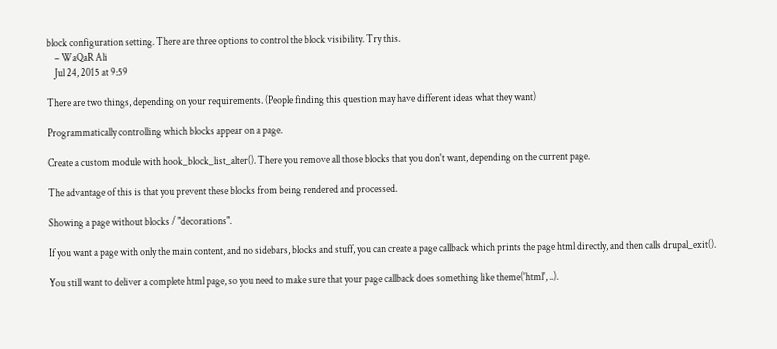block configuration setting. There are three options to control the block visibility. Try this.
    – WaQaR Ali
    Jul 24, 2015 at 9:59

There are two things, depending on your requirements. (People finding this question may have different ideas what they want)

Programmatically controlling which blocks appear on a page.

Create a custom module with hook_block_list_alter(). There you remove all those blocks that you don't want, depending on the current page.

The advantage of this is that you prevent these blocks from being rendered and processed.

Showing a page without blocks / "decorations".

If you want a page with only the main content, and no sidebars, blocks and stuff, you can create a page callback which prints the page html directly, and then calls drupal_exit().

You still want to deliver a complete html page, so you need to make sure that your page callback does something like theme('html', ..).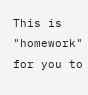This is "homework" for you to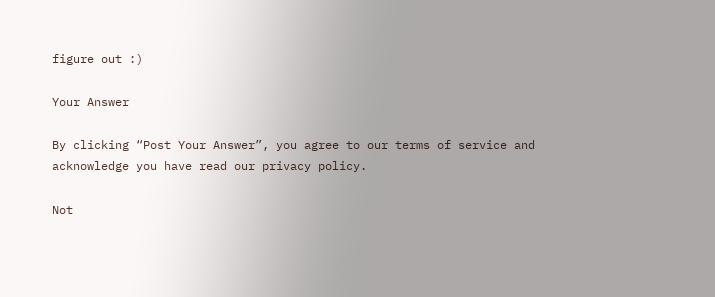figure out :)

Your Answer

By clicking “Post Your Answer”, you agree to our terms of service and acknowledge you have read our privacy policy.

Not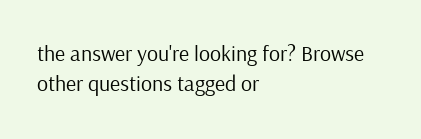the answer you're looking for? Browse other questions tagged or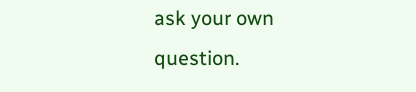ask your own question.